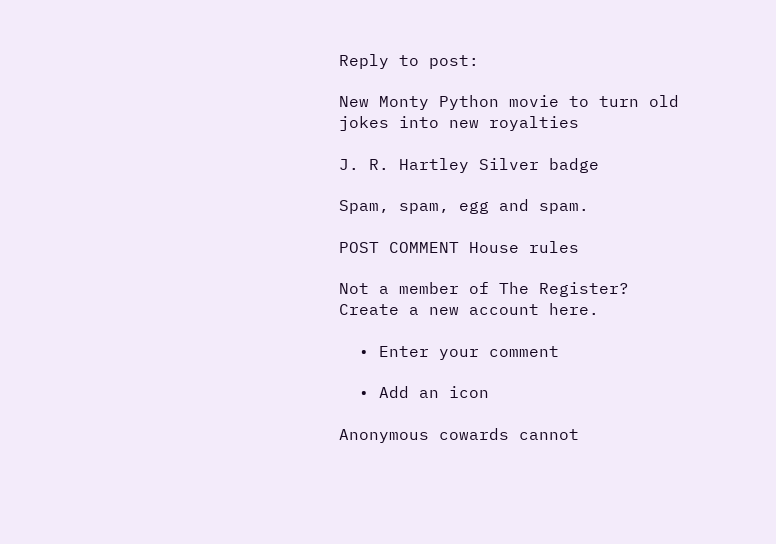Reply to post:

New Monty Python movie to turn old jokes into new royalties

J. R. Hartley Silver badge

Spam, spam, egg and spam.

POST COMMENT House rules

Not a member of The Register? Create a new account here.

  • Enter your comment

  • Add an icon

Anonymous cowards cannot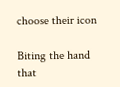choose their icon

Biting the hand that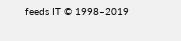feeds IT © 1998–2019